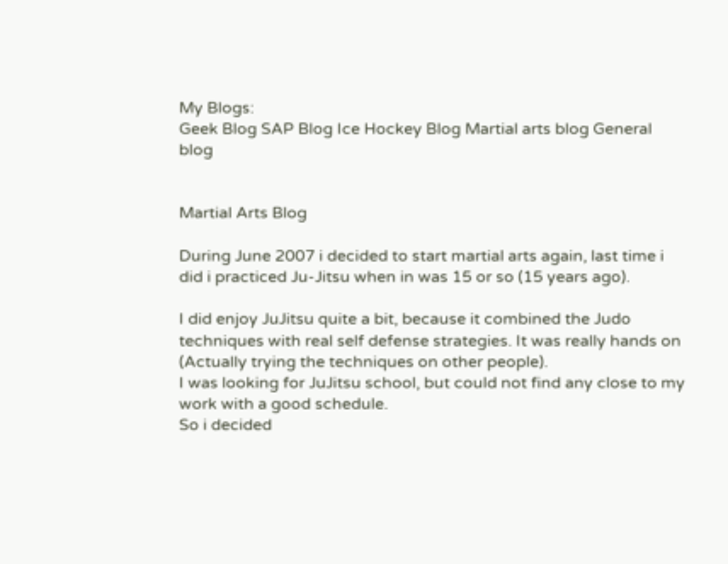My Blogs:
Geek Blog SAP Blog Ice Hockey Blog Martial arts blog General blog


Martial Arts Blog

During June 2007 i decided to start martial arts again, last time i did i practiced Ju-Jitsu when in was 15 or so (15 years ago).

I did enjoy JuJitsu quite a bit, because it combined the Judo techniques with real self defense strategies. It was really hands on (Actually trying the techniques on other people).
I was looking for JuJitsu school, but could not find any close to my work with a good schedule.
So i decided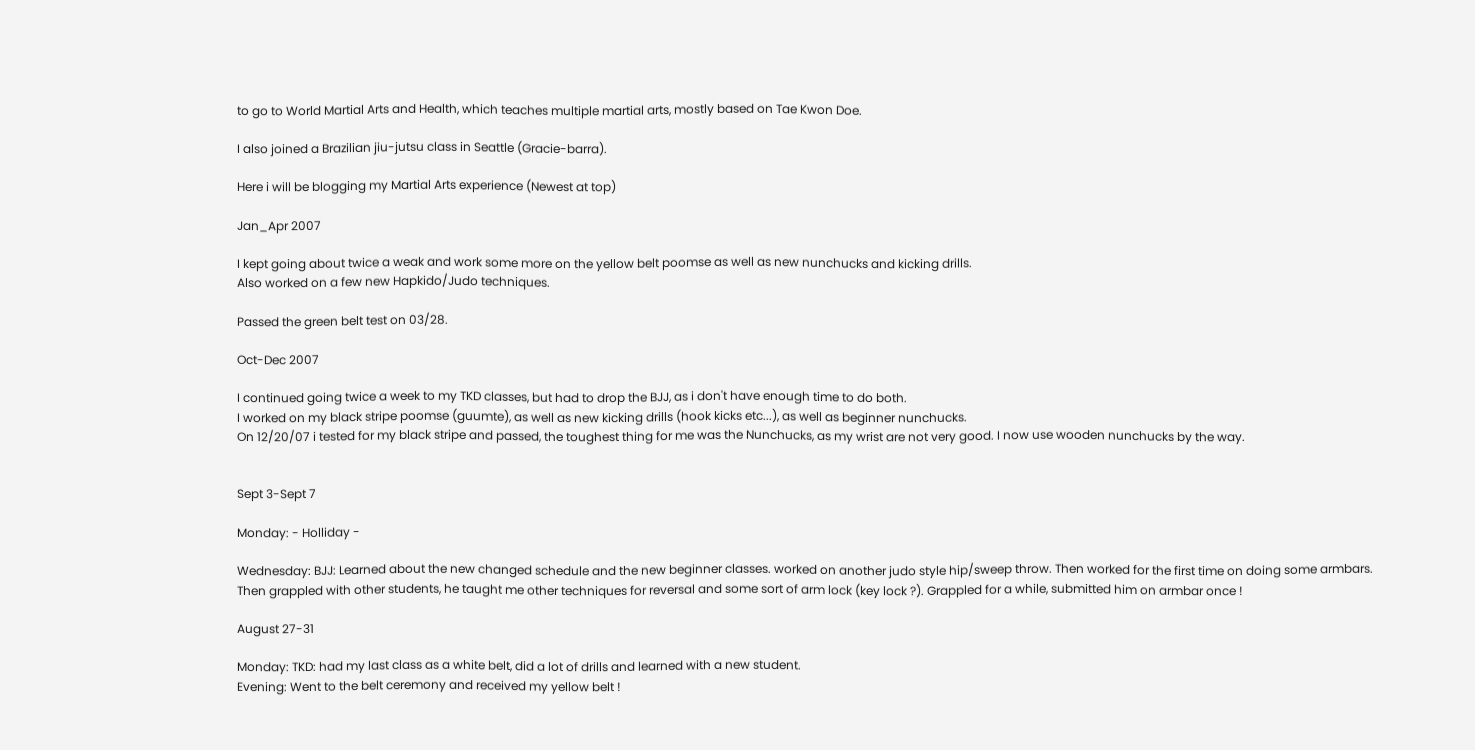to go to World Martial Arts and Health, which teaches multiple martial arts, mostly based on Tae Kwon Doe.

I also joined a Brazilian jiu-jutsu class in Seattle (Gracie-barra).

Here i will be blogging my Martial Arts experience (Newest at top)

Jan_Apr 2007

I kept going about twice a weak and work some more on the yellow belt poomse as well as new nunchucks and kicking drills.
Also worked on a few new Hapkido/Judo techniques.

Passed the green belt test on 03/28.

Oct-Dec 2007

I continued going twice a week to my TKD classes, but had to drop the BJJ, as i don't have enough time to do both.
I worked on my black stripe poomse (guumte), as well as new kicking drills (hook kicks etc...), as well as beginner nunchucks.
On 12/20/07 i tested for my black stripe and passed, the toughest thing for me was the Nunchucks, as my wrist are not very good. I now use wooden nunchucks by the way.


Sept 3-Sept 7

Monday: - Holliday -

Wednesday: BJJ: Learned about the new changed schedule and the new beginner classes. worked on another judo style hip/sweep throw. Then worked for the first time on doing some armbars.
Then grappled with other students, he taught me other techniques for reversal and some sort of arm lock (key lock ?). Grappled for a while, submitted him on armbar once !

August 27-31

Monday: TKD: had my last class as a white belt, did a lot of drills and learned with a new student.
Evening: Went to the belt ceremony and received my yellow belt !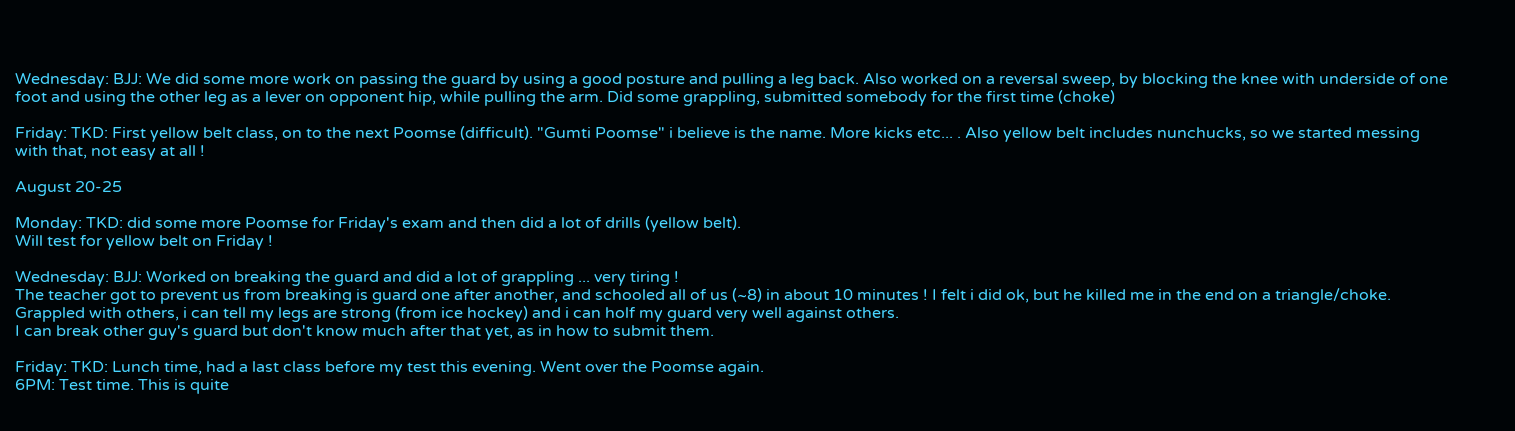Wednesday: BJJ: We did some more work on passing the guard by using a good posture and pulling a leg back. Also worked on a reversal sweep, by blocking the knee with underside of one foot and using the other leg as a lever on opponent hip, while pulling the arm. Did some grappling, submitted somebody for the first time (choke)

Friday: TKD: First yellow belt class, on to the next Poomse (difficult). "Gumti Poomse" i believe is the name. More kicks etc... . Also yellow belt includes nunchucks, so we started messing with that, not easy at all !

August 20-25

Monday: TKD: did some more Poomse for Friday's exam and then did a lot of drills (yellow belt).
Will test for yellow belt on Friday !

Wednesday: BJJ: Worked on breaking the guard and did a lot of grappling ... very tiring !
The teacher got to prevent us from breaking is guard one after another, and schooled all of us (~8) in about 10 minutes ! I felt i did ok, but he killed me in the end on a triangle/choke.
Grappled with others, i can tell my legs are strong (from ice hockey) and i can holf my guard very well against others.
I can break other guy's guard but don't know much after that yet, as in how to submit them.

Friday: TKD: Lunch time, had a last class before my test this evening. Went over the Poomse again.
6PM: Test time. This is quite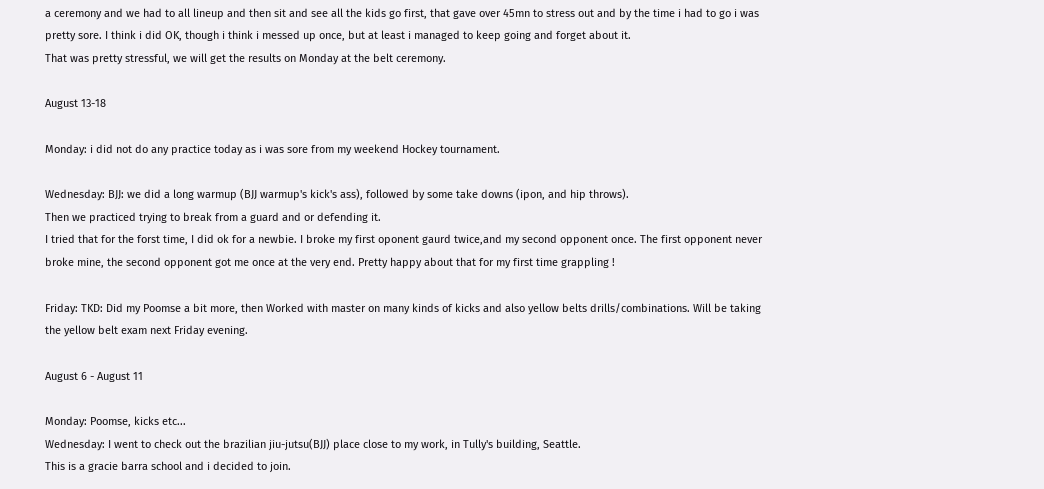a ceremony and we had to all lineup and then sit and see all the kids go first, that gave over 45mn to stress out and by the time i had to go i was pretty sore. I think i did OK, though i think i messed up once, but at least i managed to keep going and forget about it.
That was pretty stressful, we will get the results on Monday at the belt ceremony.

August 13-18

Monday: i did not do any practice today as i was sore from my weekend Hockey tournament.

Wednesday: BJJ: we did a long warmup (BJJ warmup's kick's ass), followed by some take downs (ipon, and hip throws).
Then we practiced trying to break from a guard and or defending it.
I tried that for the forst time, I did ok for a newbie. I broke my first oponent gaurd twice,and my second opponent once. The first opponent never broke mine, the second opponent got me once at the very end. Pretty happy about that for my first time grappling !

Friday: TKD: Did my Poomse a bit more, then Worked with master on many kinds of kicks and also yellow belts drills/combinations. Will be taking the yellow belt exam next Friday evening.

August 6 - August 11

Monday: Poomse, kicks etc...
Wednesday: I went to check out the brazilian jiu-jutsu(BJJ) place close to my work, in Tully's building, Seattle.
This is a gracie barra school and i decided to join.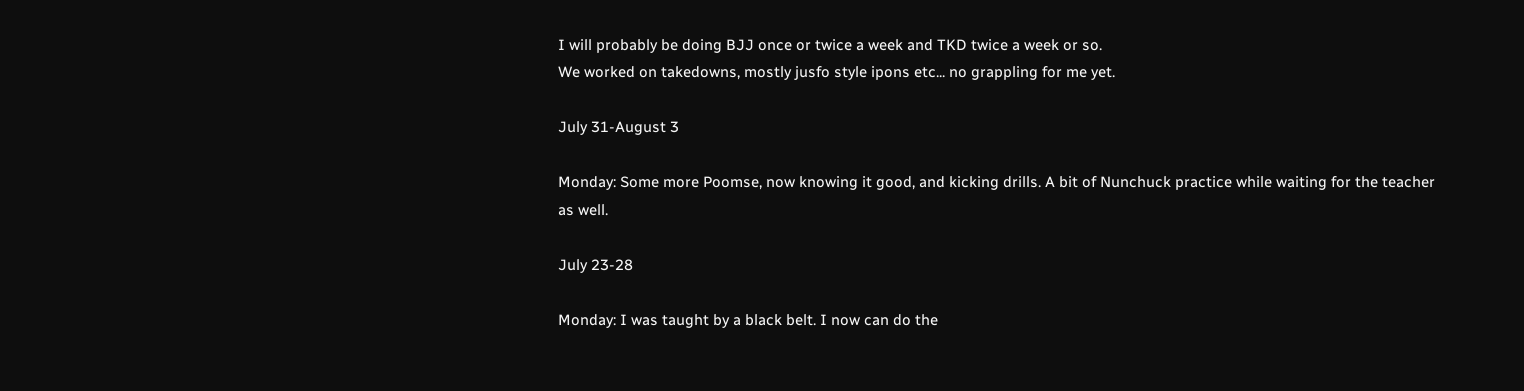I will probably be doing BJJ once or twice a week and TKD twice a week or so.
We worked on takedowns, mostly jusfo style ipons etc... no grappling for me yet.

July 31-August 3

Monday: Some more Poomse, now knowing it good, and kicking drills. A bit of Nunchuck practice while waiting for the teacher as well.

July 23-28

Monday: I was taught by a black belt. I now can do the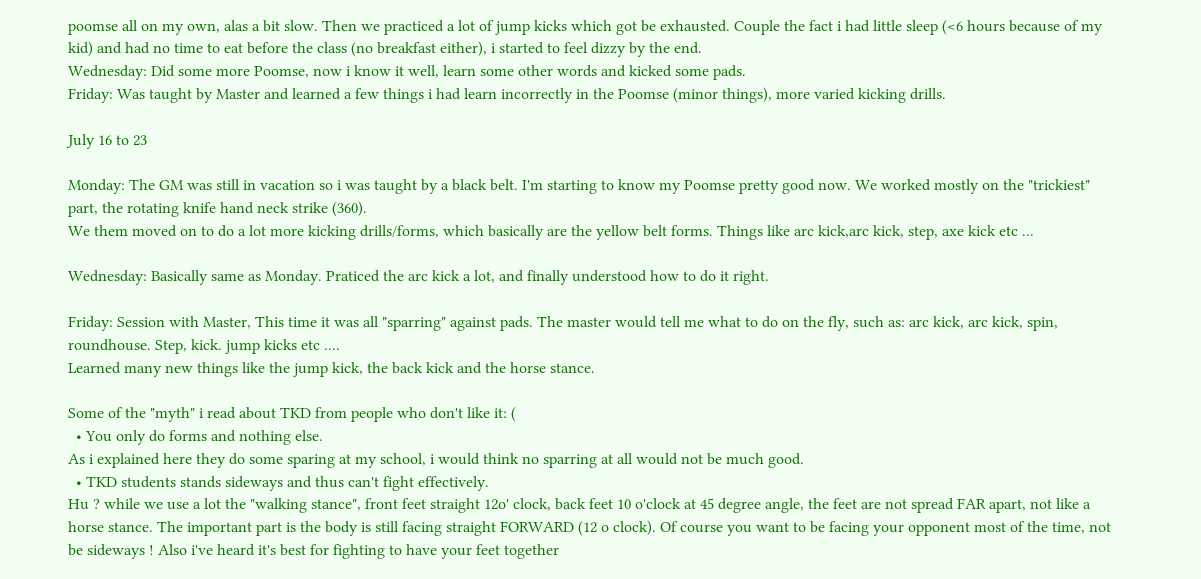poomse all on my own, alas a bit slow. Then we practiced a lot of jump kicks which got be exhausted. Couple the fact i had little sleep (<6 hours because of my kid) and had no time to eat before the class (no breakfast either), i started to feel dizzy by the end.
Wednesday: Did some more Poomse, now i know it well, learn some other words and kicked some pads.
Friday: Was taught by Master and learned a few things i had learn incorrectly in the Poomse (minor things), more varied kicking drills.

July 16 to 23

Monday: The GM was still in vacation so i was taught by a black belt. I'm starting to know my Poomse pretty good now. We worked mostly on the "trickiest" part, the rotating knife hand neck strike (360).
We them moved on to do a lot more kicking drills/forms, which basically are the yellow belt forms. Things like arc kick,arc kick, step, axe kick etc ...

Wednesday: Basically same as Monday. Praticed the arc kick a lot, and finally understood how to do it right.

Friday: Session with Master, This time it was all "sparring" against pads. The master would tell me what to do on the fly, such as: arc kick, arc kick, spin, roundhouse. Step, kick. jump kicks etc ....
Learned many new things like the jump kick, the back kick and the horse stance.

Some of the "myth" i read about TKD from people who don't like it: (
  • You only do forms and nothing else.
As i explained here they do some sparing at my school, i would think no sparring at all would not be much good.
  • TKD students stands sideways and thus can't fight effectively.
Hu ? while we use a lot the "walking stance", front feet straight 12o' clock, back feet 10 o'clock at 45 degree angle, the feet are not spread FAR apart, not like a horse stance. The important part is the body is still facing straight FORWARD (12 o clock). Of course you want to be facing your opponent most of the time, not be sideways ! Also i've heard it's best for fighting to have your feet together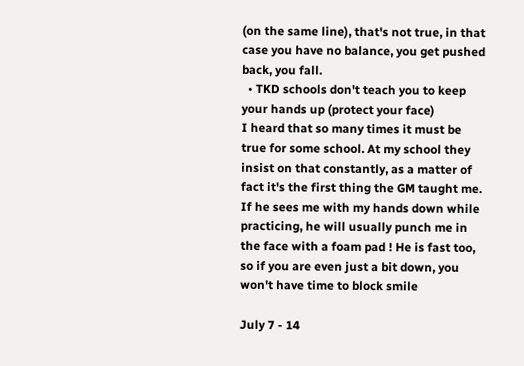(on the same line), that's not true, in that case you have no balance, you get pushed back, you fall.
  • TKD schools don't teach you to keep your hands up (protect your face)
I heard that so many times it must be true for some school. At my school they insist on that constantly, as a matter of fact it's the first thing the GM taught me. If he sees me with my hands down while practicing, he will usually punch me in the face with a foam pad ! He is fast too, so if you are even just a bit down, you won't have time to block smile

July 7 - 14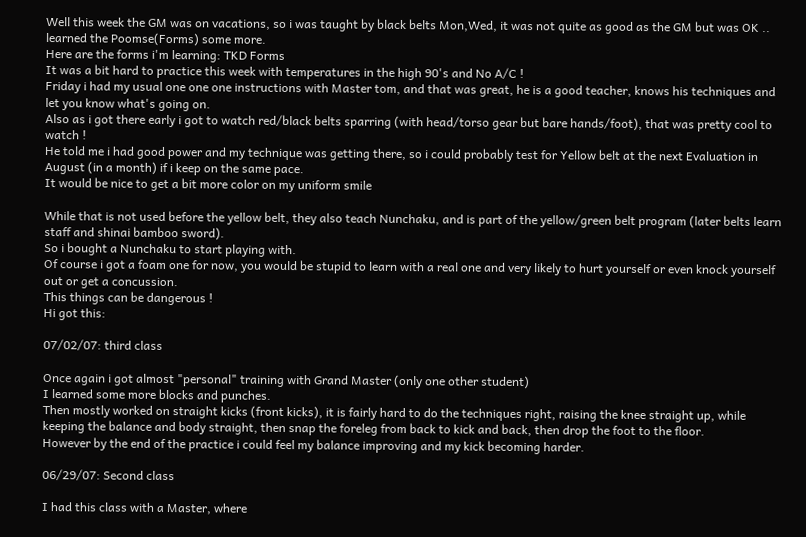Well this week the GM was on vacations, so i was taught by black belts Mon,Wed, it was not quite as good as the GM but was OK .. learned the Poomse(Forms) some more.
Here are the forms i'm learning: TKD Forms
It was a bit hard to practice this week with temperatures in the high 90's and No A/C !
Friday i had my usual one one one instructions with Master tom, and that was great, he is a good teacher, knows his techniques and let you know what's going on.
Also as i got there early i got to watch red/black belts sparring (with head/torso gear but bare hands/foot), that was pretty cool to watch !
He told me i had good power and my technique was getting there, so i could probably test for Yellow belt at the next Evaluation in August (in a month) if i keep on the same pace.
It would be nice to get a bit more color on my uniform smile

While that is not used before the yellow belt, they also teach Nunchaku, and is part of the yellow/green belt program (later belts learn staff and shinai bamboo sword).
So i bought a Nunchaku to start playing with.
Of course i got a foam one for now, you would be stupid to learn with a real one and very likely to hurt yourself or even knock yourself out or get a concussion.
This things can be dangerous !
Hi got this:

07/02/07: third class

Once again i got almost "personal" training with Grand Master (only one other student)
I learned some more blocks and punches.
Then mostly worked on straight kicks (front kicks), it is fairly hard to do the techniques right, raising the knee straight up, while keeping the balance and body straight, then snap the foreleg from back to kick and back, then drop the foot to the floor.
However by the end of the practice i could feel my balance improving and my kick becoming harder.

06/29/07: Second class

I had this class with a Master, where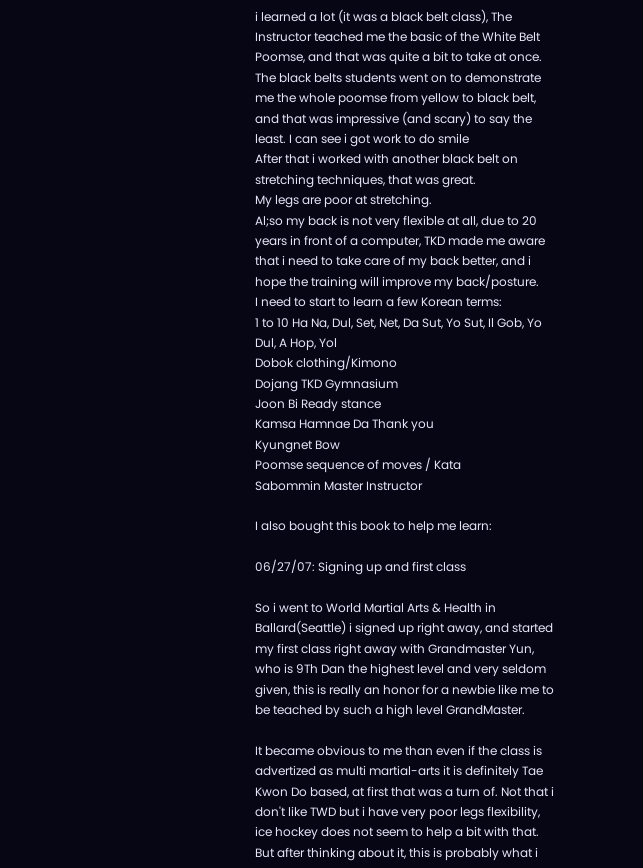i learned a lot (it was a black belt class), The Instructor teached me the basic of the White Belt Poomse, and that was quite a bit to take at once.
The black belts students went on to demonstrate me the whole poomse from yellow to black belt, and that was impressive (and scary) to say the least. I can see i got work to do smile
After that i worked with another black belt on stretching techniques, that was great.
My legs are poor at stretching.
Al;so my back is not very flexible at all, due to 20 years in front of a computer, TKD made me aware that i need to take care of my back better, and i hope the training will improve my back/posture.
I need to start to learn a few Korean terms:
1 to 10 Ha Na, Dul, Set, Net, Da Sut, Yo Sut, Il Gob, Yo Dul, A Hop, Yol
Dobok clothing/Kimono
Dojang TKD Gymnasium
Joon Bi Ready stance
Kamsa Hamnae Da Thank you
Kyungnet Bow
Poomse sequence of moves / Kata
Sabommin Master Instructor

I also bought this book to help me learn:

06/27/07: Signing up and first class

So i went to World Martial Arts & Health in Ballard(Seattle) i signed up right away, and started my first class right away with Grandmaster Yun, who is 9Th Dan the highest level and very seldom given, this is really an honor for a newbie like me to be teached by such a high level GrandMaster.

It became obvious to me than even if the class is advertized as multi martial-arts it is definitely Tae Kwon Do based, at first that was a turn of. Not that i don't like TWD but i have very poor legs flexibility, ice hockey does not seem to help a bit with that. But after thinking about it, this is probably what i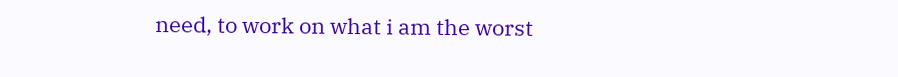need, to work on what i am the worst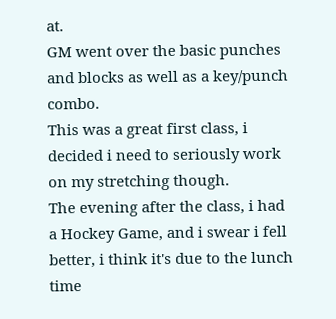at.
GM went over the basic punches and blocks as well as a key/punch combo.
This was a great first class, i decided i need to seriously work on my stretching though.
The evening after the class, i had a Hockey Game, and i swear i fell better, i think it's due to the lunch time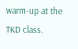warm-up at the TKD class.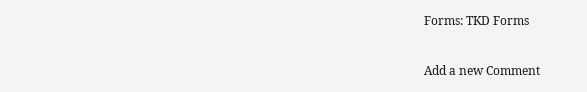Forms: TKD Forms


Add a new Comment